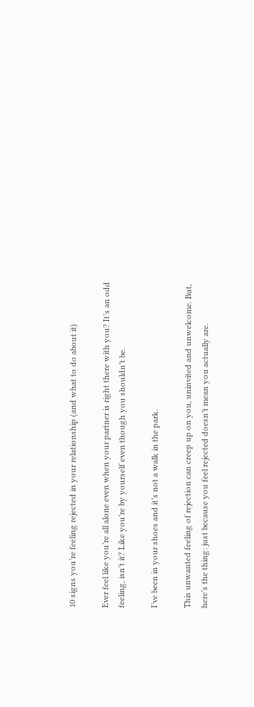10 signs you’re feeling rejected in your relationship (and what to do about it)

Ever feel like you’re all alone even when your partner is right there with you? It’s an odd feeling, isn’t it? Like you’re by yourself even though you shouldn’t be.

I’ve been in your shoes and it’s not a walk in the park.

This unwanted feeling of rejection can creep up on you, uninvited and unwelcome. But, here’s the thing: just because you feel rejected doesn’t mean you actually are.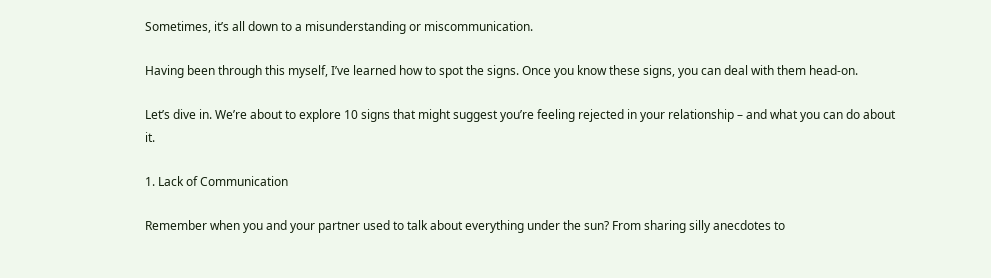Sometimes, it’s all down to a misunderstanding or miscommunication.

Having been through this myself, I’ve learned how to spot the signs. Once you know these signs, you can deal with them head-on.

Let’s dive in. We’re about to explore 10 signs that might suggest you’re feeling rejected in your relationship – and what you can do about it.

1. Lack of Communication

Remember when you and your partner used to talk about everything under the sun? From sharing silly anecdotes to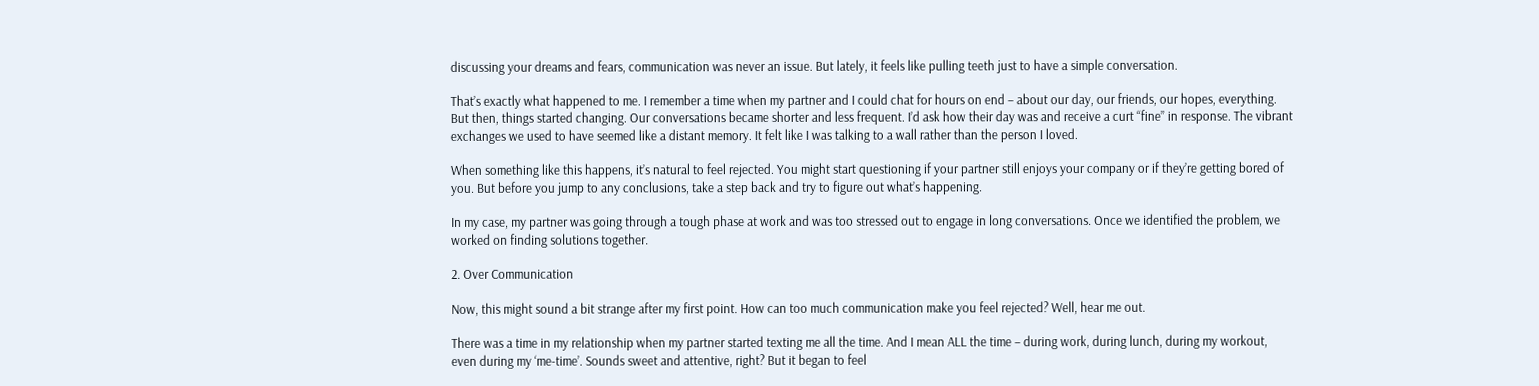discussing your dreams and fears, communication was never an issue. But lately, it feels like pulling teeth just to have a simple conversation.

That’s exactly what happened to me. I remember a time when my partner and I could chat for hours on end – about our day, our friends, our hopes, everything. But then, things started changing. Our conversations became shorter and less frequent. I’d ask how their day was and receive a curt “fine” in response. The vibrant exchanges we used to have seemed like a distant memory. It felt like I was talking to a wall rather than the person I loved.

When something like this happens, it’s natural to feel rejected. You might start questioning if your partner still enjoys your company or if they’re getting bored of you. But before you jump to any conclusions, take a step back and try to figure out what’s happening.

In my case, my partner was going through a tough phase at work and was too stressed out to engage in long conversations. Once we identified the problem, we worked on finding solutions together.

2. Over Communication

Now, this might sound a bit strange after my first point. How can too much communication make you feel rejected? Well, hear me out.

There was a time in my relationship when my partner started texting me all the time. And I mean ALL the time – during work, during lunch, during my workout, even during my ‘me-time’. Sounds sweet and attentive, right? But it began to feel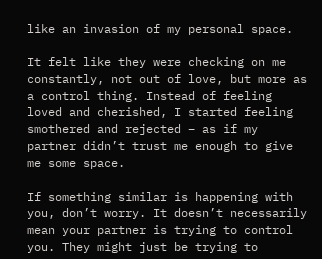like an invasion of my personal space.

It felt like they were checking on me constantly, not out of love, but more as a control thing. Instead of feeling loved and cherished, I started feeling smothered and rejected – as if my partner didn’t trust me enough to give me some space.

If something similar is happening with you, don’t worry. It doesn’t necessarily mean your partner is trying to control you. They might just be trying to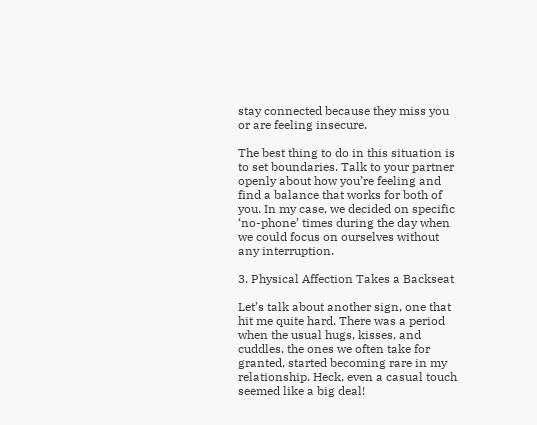stay connected because they miss you or are feeling insecure.

The best thing to do in this situation is to set boundaries. Talk to your partner openly about how you’re feeling and find a balance that works for both of you. In my case, we decided on specific ‘no-phone’ times during the day when we could focus on ourselves without any interruption.

3. Physical Affection Takes a Backseat

Let’s talk about another sign, one that hit me quite hard. There was a period when the usual hugs, kisses, and cuddles, the ones we often take for granted, started becoming rare in my relationship. Heck, even a casual touch seemed like a big deal!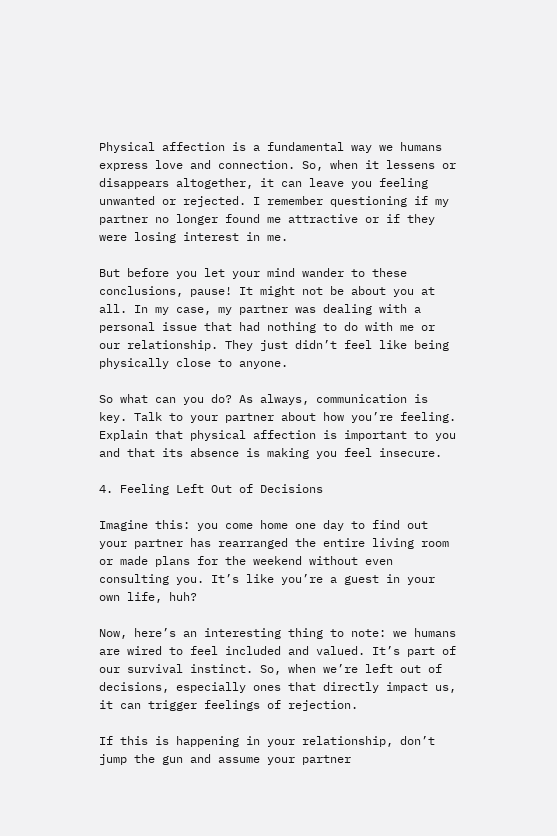Physical affection is a fundamental way we humans express love and connection. So, when it lessens or disappears altogether, it can leave you feeling unwanted or rejected. I remember questioning if my partner no longer found me attractive or if they were losing interest in me.

But before you let your mind wander to these conclusions, pause! It might not be about you at all. In my case, my partner was dealing with a personal issue that had nothing to do with me or our relationship. They just didn’t feel like being physically close to anyone.

So what can you do? As always, communication is key. Talk to your partner about how you’re feeling. Explain that physical affection is important to you and that its absence is making you feel insecure.

4. Feeling Left Out of Decisions

Imagine this: you come home one day to find out your partner has rearranged the entire living room or made plans for the weekend without even consulting you. It’s like you’re a guest in your own life, huh?

Now, here’s an interesting thing to note: we humans are wired to feel included and valued. It’s part of our survival instinct. So, when we’re left out of decisions, especially ones that directly impact us, it can trigger feelings of rejection.

If this is happening in your relationship, don’t jump the gun and assume your partner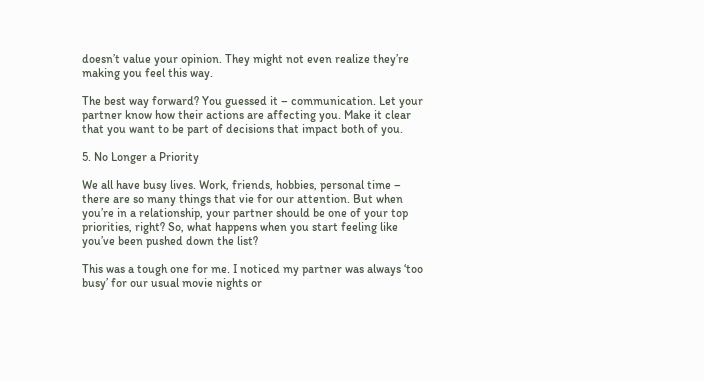doesn’t value your opinion. They might not even realize they’re making you feel this way.

The best way forward? You guessed it – communication. Let your partner know how their actions are affecting you. Make it clear that you want to be part of decisions that impact both of you.

5. No Longer a Priority

We all have busy lives. Work, friends, hobbies, personal time – there are so many things that vie for our attention. But when you’re in a relationship, your partner should be one of your top priorities, right? So, what happens when you start feeling like you’ve been pushed down the list?

This was a tough one for me. I noticed my partner was always ‘too busy’ for our usual movie nights or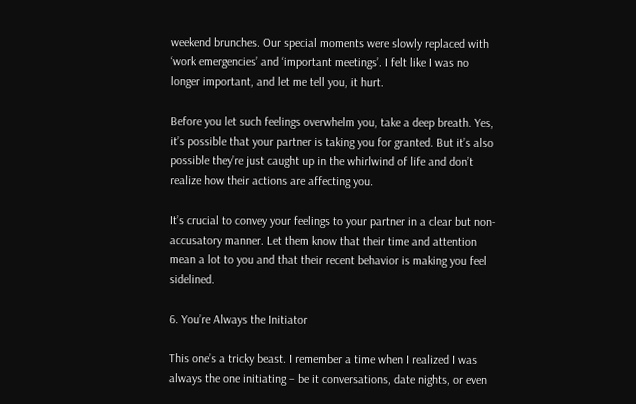weekend brunches. Our special moments were slowly replaced with ‘work emergencies’ and ‘important meetings’. I felt like I was no longer important, and let me tell you, it hurt.

Before you let such feelings overwhelm you, take a deep breath. Yes, it’s possible that your partner is taking you for granted. But it’s also possible they’re just caught up in the whirlwind of life and don’t realize how their actions are affecting you.

It’s crucial to convey your feelings to your partner in a clear but non-accusatory manner. Let them know that their time and attention mean a lot to you and that their recent behavior is making you feel sidelined.

6. You’re Always the Initiator

This one’s a tricky beast. I remember a time when I realized I was always the one initiating – be it conversations, date nights, or even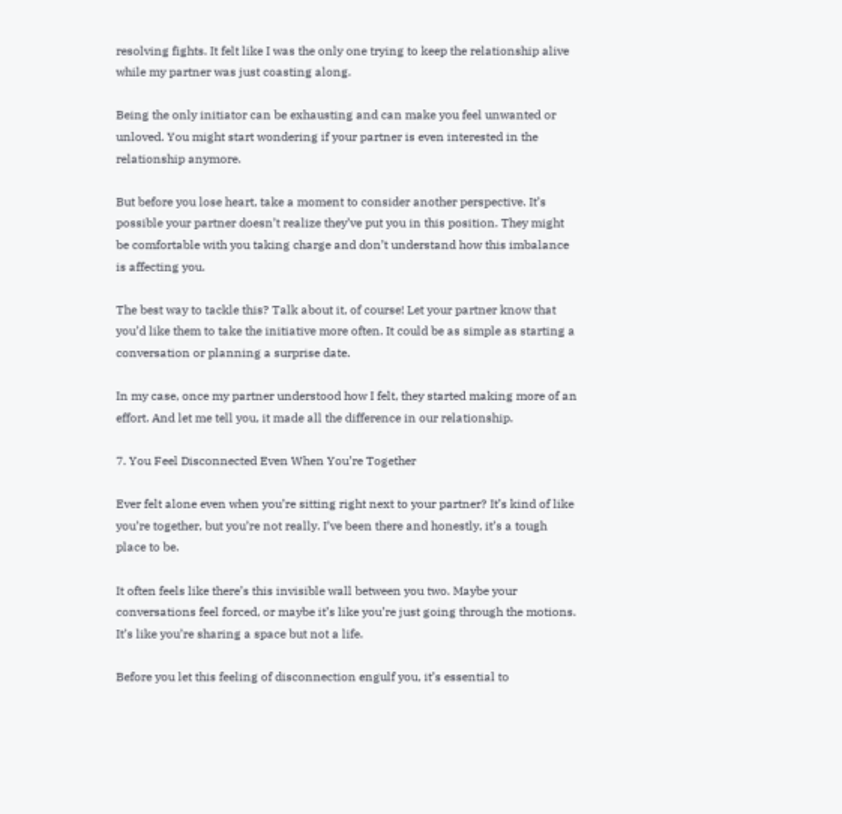resolving fights. It felt like I was the only one trying to keep the relationship alive while my partner was just coasting along.

Being the only initiator can be exhausting and can make you feel unwanted or unloved. You might start wondering if your partner is even interested in the relationship anymore.

But before you lose heart, take a moment to consider another perspective. It’s possible your partner doesn’t realize they’ve put you in this position. They might be comfortable with you taking charge and don’t understand how this imbalance is affecting you.

The best way to tackle this? Talk about it, of course! Let your partner know that you’d like them to take the initiative more often. It could be as simple as starting a conversation or planning a surprise date.

In my case, once my partner understood how I felt, they started making more of an effort. And let me tell you, it made all the difference in our relationship.

7. You Feel Disconnected Even When You’re Together

Ever felt alone even when you’re sitting right next to your partner? It’s kind of like you’re together, but you’re not really. I’ve been there and honestly, it’s a tough place to be.

It often feels like there’s this invisible wall between you two. Maybe your conversations feel forced, or maybe it’s like you’re just going through the motions. It’s like you’re sharing a space but not a life.

Before you let this feeling of disconnection engulf you, it’s essential to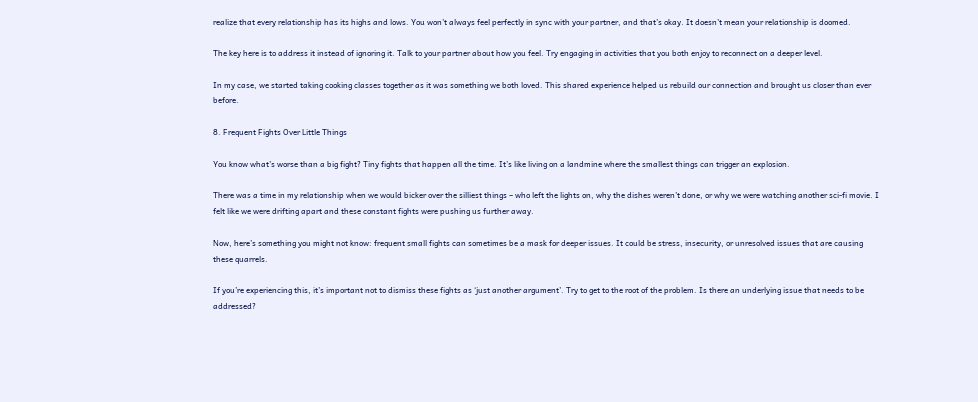realize that every relationship has its highs and lows. You won’t always feel perfectly in sync with your partner, and that’s okay. It doesn’t mean your relationship is doomed.

The key here is to address it instead of ignoring it. Talk to your partner about how you feel. Try engaging in activities that you both enjoy to reconnect on a deeper level.

In my case, we started taking cooking classes together as it was something we both loved. This shared experience helped us rebuild our connection and brought us closer than ever before.

8. Frequent Fights Over Little Things

You know what’s worse than a big fight? Tiny fights that happen all the time. It’s like living on a landmine where the smallest things can trigger an explosion.

There was a time in my relationship when we would bicker over the silliest things – who left the lights on, why the dishes weren’t done, or why we were watching another sci-fi movie. I felt like we were drifting apart and these constant fights were pushing us further away.

Now, here’s something you might not know: frequent small fights can sometimes be a mask for deeper issues. It could be stress, insecurity, or unresolved issues that are causing these quarrels.

If you’re experiencing this, it’s important not to dismiss these fights as ‘just another argument’. Try to get to the root of the problem. Is there an underlying issue that needs to be addressed?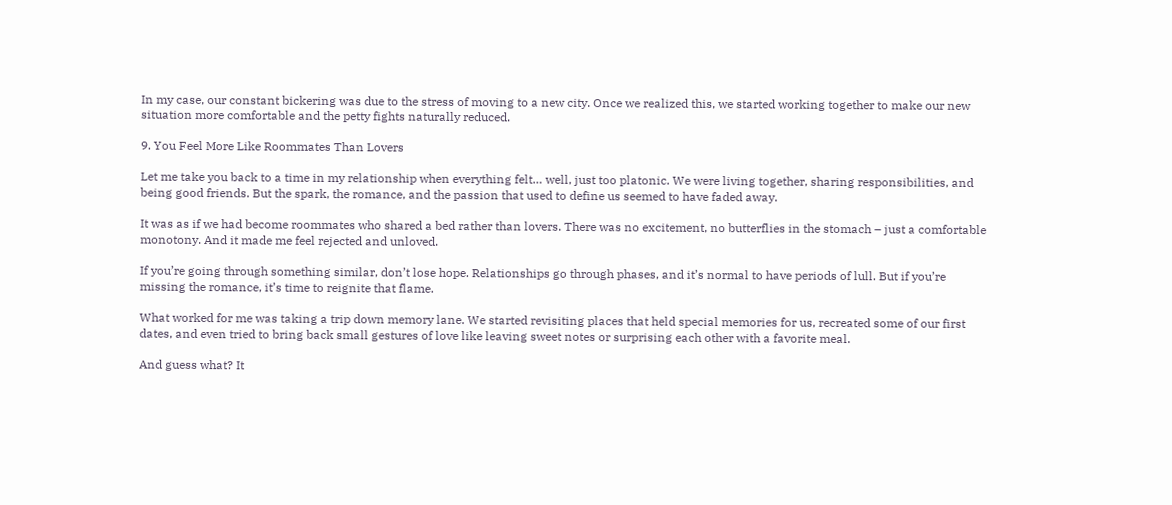In my case, our constant bickering was due to the stress of moving to a new city. Once we realized this, we started working together to make our new situation more comfortable and the petty fights naturally reduced.

9. You Feel More Like Roommates Than Lovers

Let me take you back to a time in my relationship when everything felt… well, just too platonic. We were living together, sharing responsibilities, and being good friends. But the spark, the romance, and the passion that used to define us seemed to have faded away.

It was as if we had become roommates who shared a bed rather than lovers. There was no excitement, no butterflies in the stomach – just a comfortable monotony. And it made me feel rejected and unloved.

If you’re going through something similar, don’t lose hope. Relationships go through phases, and it’s normal to have periods of lull. But if you’re missing the romance, it’s time to reignite that flame.

What worked for me was taking a trip down memory lane. We started revisiting places that held special memories for us, recreated some of our first dates, and even tried to bring back small gestures of love like leaving sweet notes or surprising each other with a favorite meal.

And guess what? It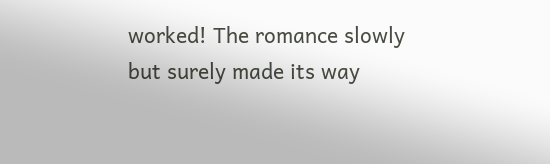worked! The romance slowly but surely made its way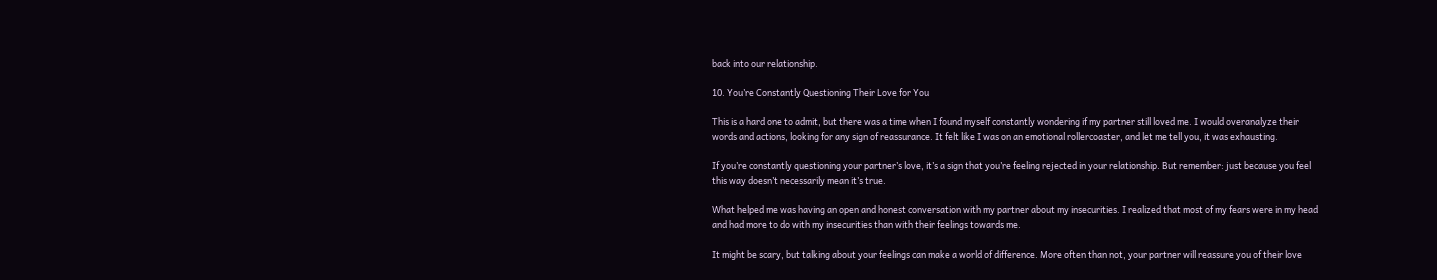back into our relationship.

10. You’re Constantly Questioning Their Love for You

This is a hard one to admit, but there was a time when I found myself constantly wondering if my partner still loved me. I would overanalyze their words and actions, looking for any sign of reassurance. It felt like I was on an emotional rollercoaster, and let me tell you, it was exhausting.

If you’re constantly questioning your partner’s love, it’s a sign that you’re feeling rejected in your relationship. But remember: just because you feel this way doesn’t necessarily mean it’s true.

What helped me was having an open and honest conversation with my partner about my insecurities. I realized that most of my fears were in my head and had more to do with my insecurities than with their feelings towards me.

It might be scary, but talking about your feelings can make a world of difference. More often than not, your partner will reassure you of their love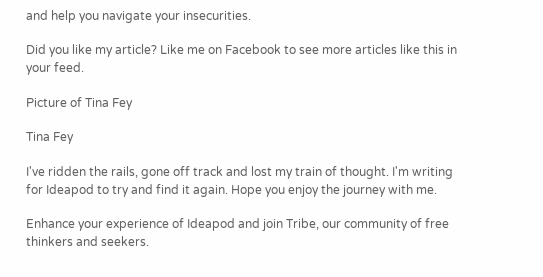and help you navigate your insecurities.

Did you like my article? Like me on Facebook to see more articles like this in your feed.

Picture of Tina Fey

Tina Fey

I've ridden the rails, gone off track and lost my train of thought. I'm writing for Ideapod to try and find it again. Hope you enjoy the journey with me.

Enhance your experience of Ideapod and join Tribe, our community of free thinkers and seekers.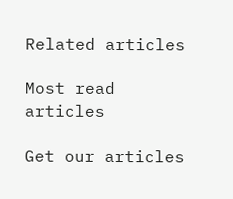Related articles

Most read articles

Get our articles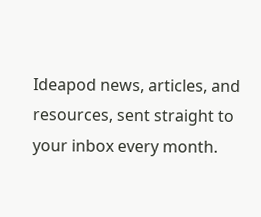Ideapod news, articles, and resources, sent straight to your inbox every month.